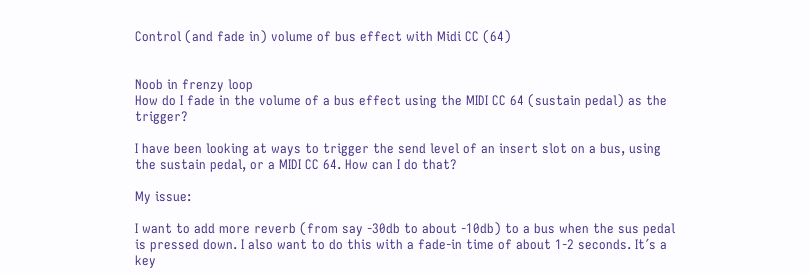Control (and fade in) volume of bus effect with Midi CC (64)


Noob in frenzy loop
How do I fade in the volume of a bus effect using the MIDI CC 64 (sustain pedal) as the trigger?

I have been looking at ways to trigger the send level of an insert slot on a bus, using the sustain pedal, or a MIDI CC 64. How can I do that?

My issue:

I want to add more reverb (from say -30db to about -10db) to a bus when the sus pedal is pressed down. I also want to do this with a fade-in time of about 1-2 seconds. It´s a key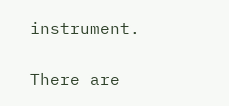instrument.

There are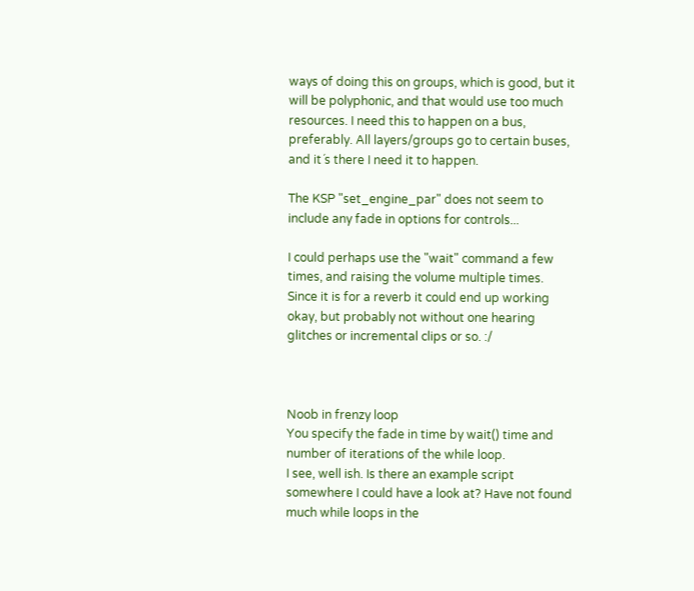ways of doing this on groups, which is good, but it will be polyphonic, and that would use too much resources. I need this to happen on a bus, preferably. All layers/groups go to certain buses, and it´s there I need it to happen.

The KSP "set_engine_par" does not seem to include any fade in options for controls...

I could perhaps use the "wait" command a few times, and raising the volume multiple times. Since it is for a reverb it could end up working okay, but probably not without one hearing glitches or incremental clips or so. :/



Noob in frenzy loop
You specify the fade in time by wait() time and number of iterations of the while loop.
I see, well ish. Is there an example script somewhere I could have a look at? Have not found much while loops in the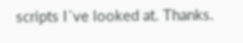scripts I´ve looked at. Thanks.